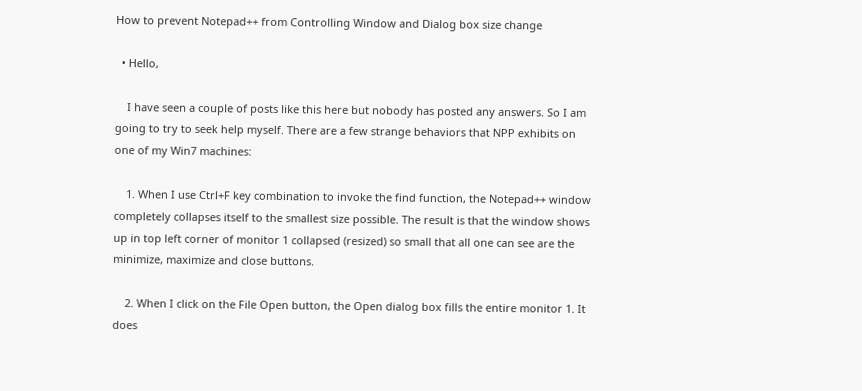How to prevent Notepad++ from Controlling Window and Dialog box size change

  • Hello,

    I have seen a couple of posts like this here but nobody has posted any answers. So I am going to try to seek help myself. There are a few strange behaviors that NPP exhibits on one of my Win7 machines:

    1. When I use Ctrl+F key combination to invoke the find function, the Notepad++ window completely collapses itself to the smallest size possible. The result is that the window shows up in top left corner of monitor 1 collapsed (resized) so small that all one can see are the minimize, maximize and close buttons.

    2. When I click on the File Open button, the Open dialog box fills the entire monitor 1. It does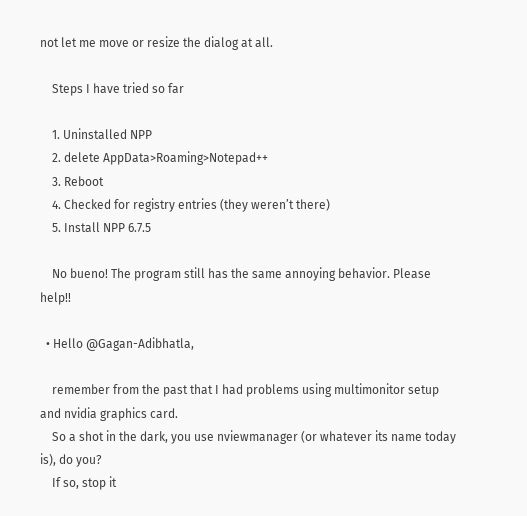not let me move or resize the dialog at all.

    Steps I have tried so far

    1. Uninstalled NPP
    2. delete AppData>Roaming>Notepad++
    3. Reboot
    4. Checked for registry entries (they weren’t there)
    5. Install NPP 6.7.5

    No bueno! The program still has the same annoying behavior. Please help!!

  • Hello @Gagan-Adibhatla,

    remember from the past that I had problems using multimonitor setup and nvidia graphics card.
    So a shot in the dark, you use nviewmanager (or whatever its name today is), do you?
    If so, stop it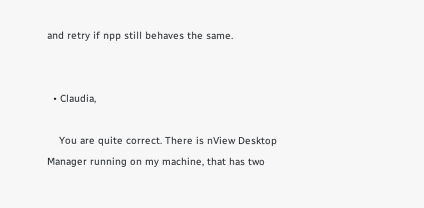and retry if npp still behaves the same.


  • Claudia,

    You are quite correct. There is nView Desktop Manager running on my machine, that has two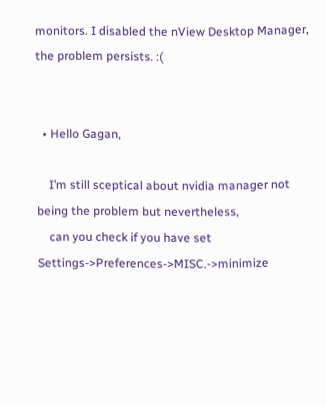monitors. I disabled the nView Desktop Manager, the problem persists. :(


  • Hello Gagan,

    I’m still sceptical about nvidia manager not being the problem but nevertheless,
    can you check if you have set Settings->Preferences->MISC.->minimize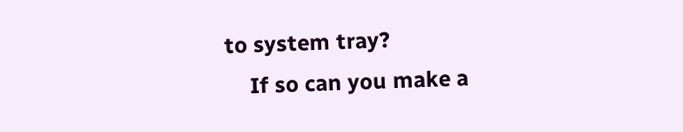to system tray?
    If so can you make a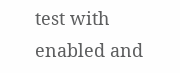test with enabled and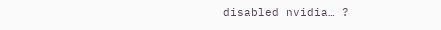disabled nvidia… ?